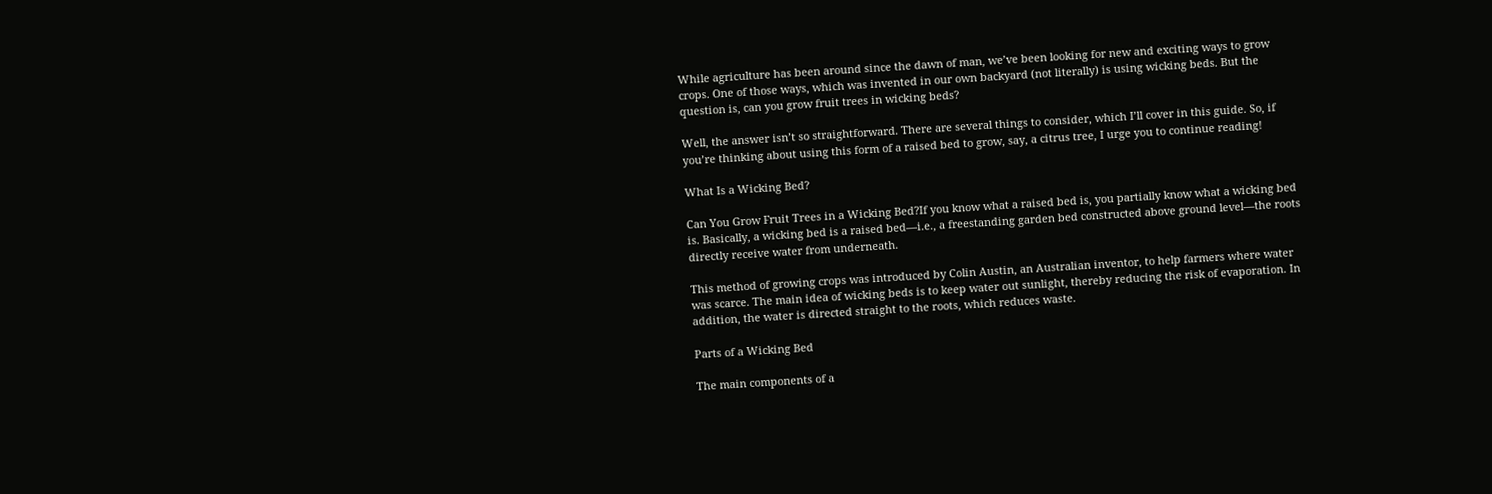While agriculture has been around since the dawn of man, we’ve been looking for new and exciting ways to grow crops. One of those ways, which was invented in our own backyard (not literally) is using wicking beds. But the question is, can you grow fruit trees in wicking beds?

Well, the answer isn’t so straightforward. There are several things to consider, which I’ll cover in this guide. So, if you’re thinking about using this form of a raised bed to grow, say, a citrus tree, I urge you to continue reading!

What Is a Wicking Bed?

Can You Grow Fruit Trees in a Wicking Bed?If you know what a raised bed is, you partially know what a wicking bed is. Basically, a wicking bed is a raised bed—i.e., a freestanding garden bed constructed above ground level—the roots directly receive water from underneath.

This method of growing crops was introduced by Colin Austin, an Australian inventor, to help farmers where water was scarce. The main idea of wicking beds is to keep water out sunlight, thereby reducing the risk of evaporation. In addition, the water is directed straight to the roots, which reduces waste.

Parts of a Wicking Bed

The main components of a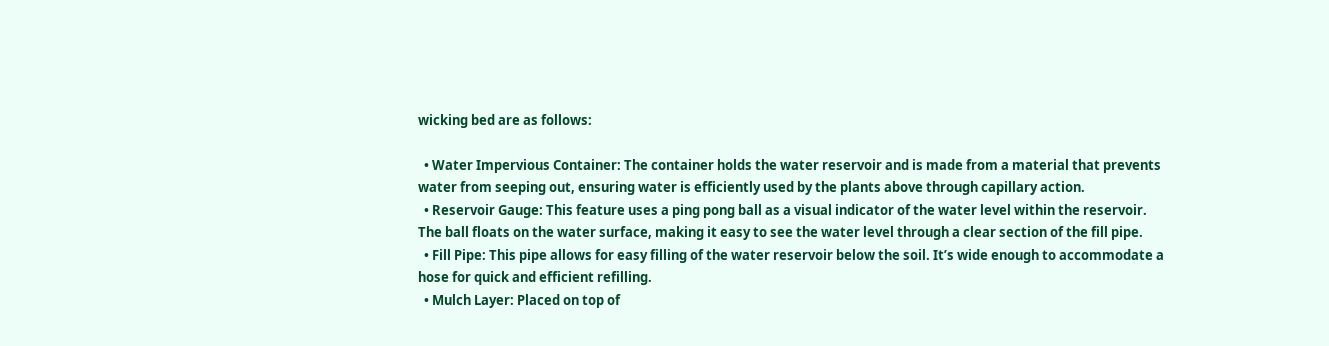wicking bed are as follows:

  • Water Impervious Container: The container holds the water reservoir and is made from a material that prevents water from seeping out, ensuring water is efficiently used by the plants above through capillary action.
  • Reservoir Gauge: This feature uses a ping pong ball as a visual indicator of the water level within the reservoir. The ball floats on the water surface, making it easy to see the water level through a clear section of the fill pipe.
  • Fill Pipe: This pipe allows for easy filling of the water reservoir below the soil. It’s wide enough to accommodate a hose for quick and efficient refilling.
  • Mulch Layer: Placed on top of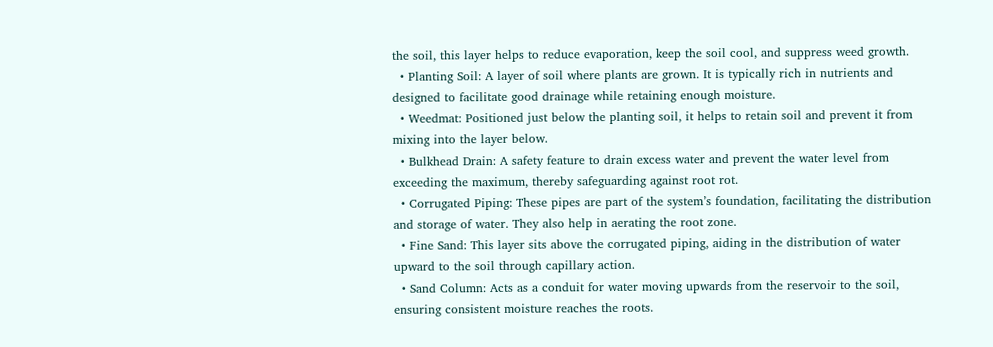the soil, this layer helps to reduce evaporation, keep the soil cool, and suppress weed growth.
  • Planting Soil: A layer of soil where plants are grown. It is typically rich in nutrients and designed to facilitate good drainage while retaining enough moisture.
  • Weedmat: Positioned just below the planting soil, it helps to retain soil and prevent it from mixing into the layer below.
  • Bulkhead Drain: A safety feature to drain excess water and prevent the water level from exceeding the maximum, thereby safeguarding against root rot.
  • Corrugated Piping: These pipes are part of the system’s foundation, facilitating the distribution and storage of water. They also help in aerating the root zone.
  • Fine Sand: This layer sits above the corrugated piping, aiding in the distribution of water upward to the soil through capillary action.
  • Sand Column: Acts as a conduit for water moving upwards from the reservoir to the soil, ensuring consistent moisture reaches the roots.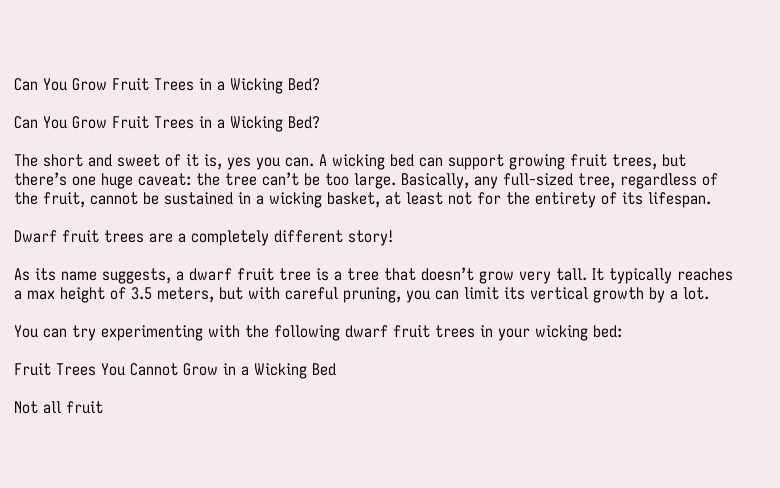Can You Grow Fruit Trees in a Wicking Bed?

Can You Grow Fruit Trees in a Wicking Bed?

The short and sweet of it is, yes you can. A wicking bed can support growing fruit trees, but there’s one huge caveat: the tree can’t be too large. Basically, any full-sized tree, regardless of the fruit, cannot be sustained in a wicking basket, at least not for the entirety of its lifespan.

Dwarf fruit trees are a completely different story!

As its name suggests, a dwarf fruit tree is a tree that doesn’t grow very tall. It typically reaches a max height of 3.5 meters, but with careful pruning, you can limit its vertical growth by a lot.

You can try experimenting with the following dwarf fruit trees in your wicking bed:

Fruit Trees You Cannot Grow in a Wicking Bed

Not all fruit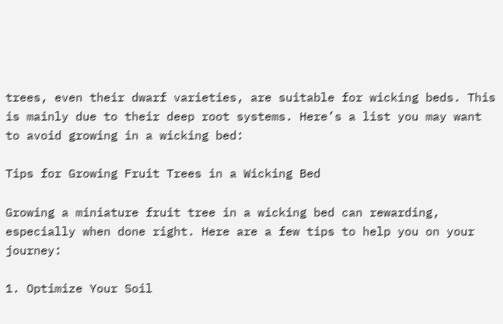trees, even their dwarf varieties, are suitable for wicking beds. This is mainly due to their deep root systems. Here’s a list you may want to avoid growing in a wicking bed:

Tips for Growing Fruit Trees in a Wicking Bed

Growing a miniature fruit tree in a wicking bed can rewarding, especially when done right. Here are a few tips to help you on your journey:

1. Optimize Your Soil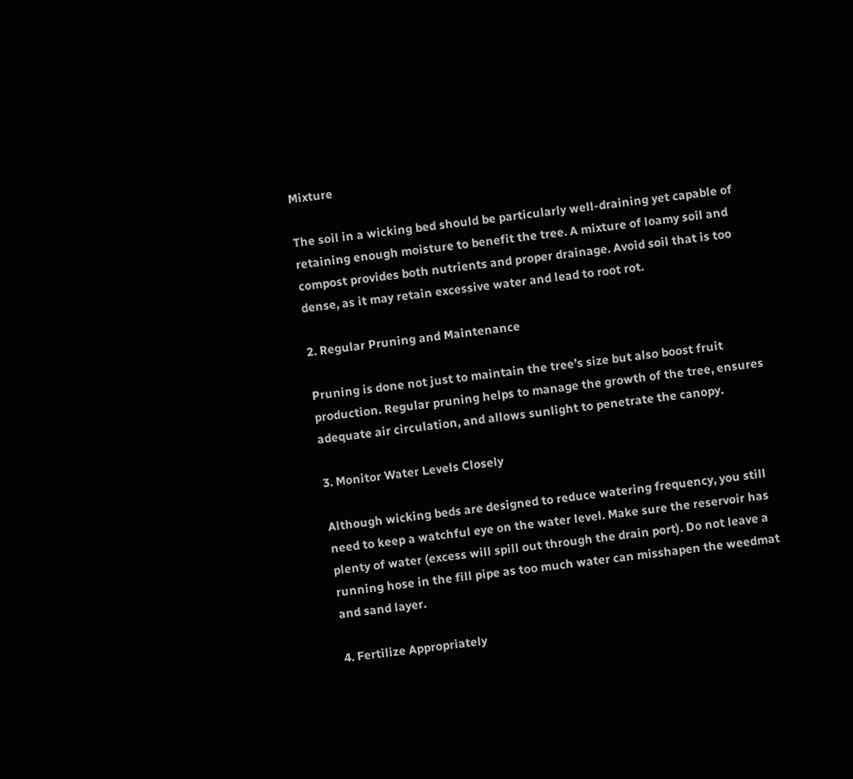Mixture

The soil in a wicking bed should be particularly well-draining yet capable of retaining enough moisture to benefit the tree. A mixture of loamy soil and compost provides both nutrients and proper drainage. Avoid soil that is too dense, as it may retain excessive water and lead to root rot.

2. Regular Pruning and Maintenance

Pruning is done not just to maintain the tree’s size but also boost fruit production. Regular pruning helps to manage the growth of the tree, ensures adequate air circulation, and allows sunlight to penetrate the canopy.

3. Monitor Water Levels Closely

Although wicking beds are designed to reduce watering frequency, you still need to keep a watchful eye on the water level. Make sure the reservoir has plenty of water (excess will spill out through the drain port). Do not leave a running hose in the fill pipe as too much water can misshapen the weedmat and sand layer.

4. Fertilize Appropriately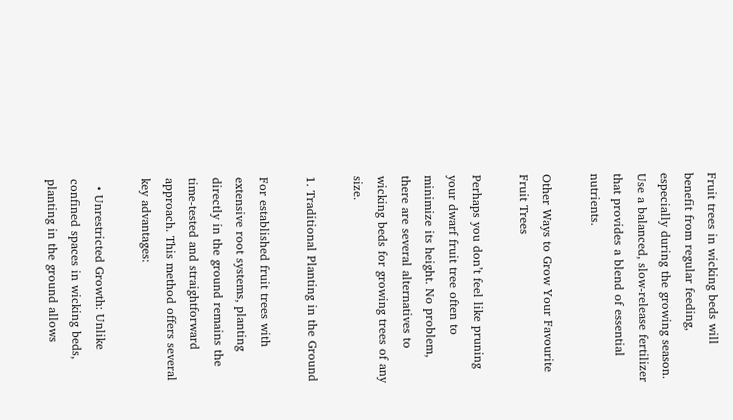Fruit trees in wicking beds will benefit from regular feeding, especially during the growing season. Use a balanced, slow-release fertilizer that provides a blend of essential nutrients.

Other Ways to Grow Your Favourite Fruit Trees

Perhaps you don’t feel like pruning your dwarf fruit tree often to minimize its height. No problem, there are several alternatives to wicking beds for growing trees of any size.

1. Traditional Planting in the Ground

For established fruit trees with extensive root systems, planting directly in the ground remains the time-tested and straightforward approach. This method offers several key advantages:

  • Unrestricted Growth: Unlike confined spaces in wicking beds, planting in the ground allows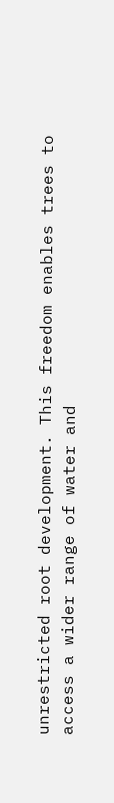unrestricted root development. This freedom enables trees to access a wider range of water and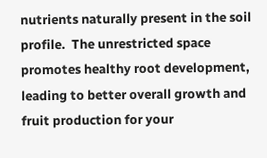nutrients naturally present in the soil profile.  The unrestricted space promotes healthy root development, leading to better overall growth and fruit production for your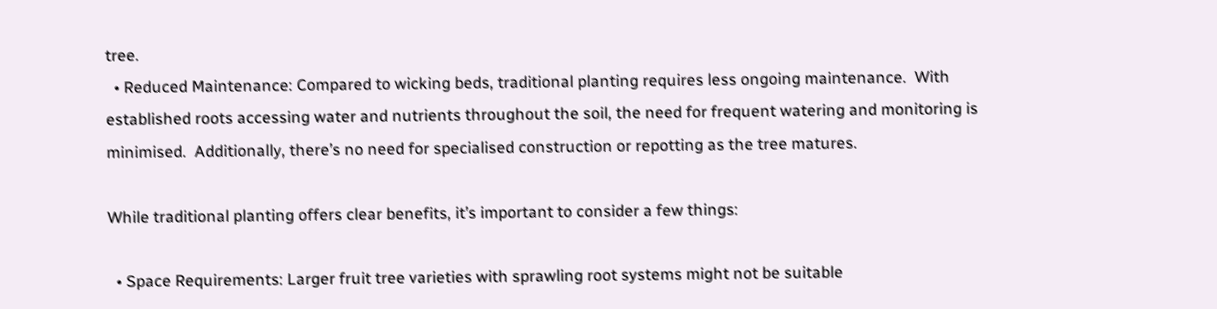tree.
  • Reduced Maintenance: Compared to wicking beds, traditional planting requires less ongoing maintenance.  With established roots accessing water and nutrients throughout the soil, the need for frequent watering and monitoring is minimised.  Additionally, there’s no need for specialised construction or repotting as the tree matures.

While traditional planting offers clear benefits, it’s important to consider a few things:

  • Space Requirements: Larger fruit tree varieties with sprawling root systems might not be suitable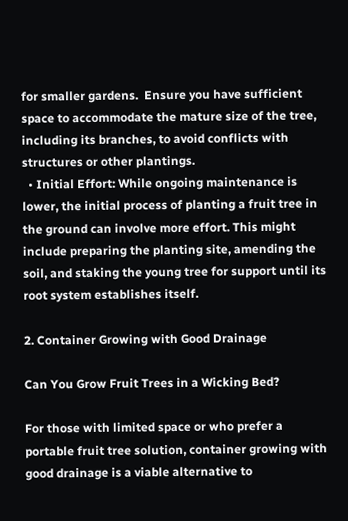for smaller gardens.  Ensure you have sufficient space to accommodate the mature size of the tree, including its branches, to avoid conflicts with structures or other plantings.
  • Initial Effort: While ongoing maintenance is lower, the initial process of planting a fruit tree in the ground can involve more effort. This might include preparing the planting site, amending the soil, and staking the young tree for support until its root system establishes itself.

2. Container Growing with Good Drainage

Can You Grow Fruit Trees in a Wicking Bed?

For those with limited space or who prefer a portable fruit tree solution, container growing with good drainage is a viable alternative to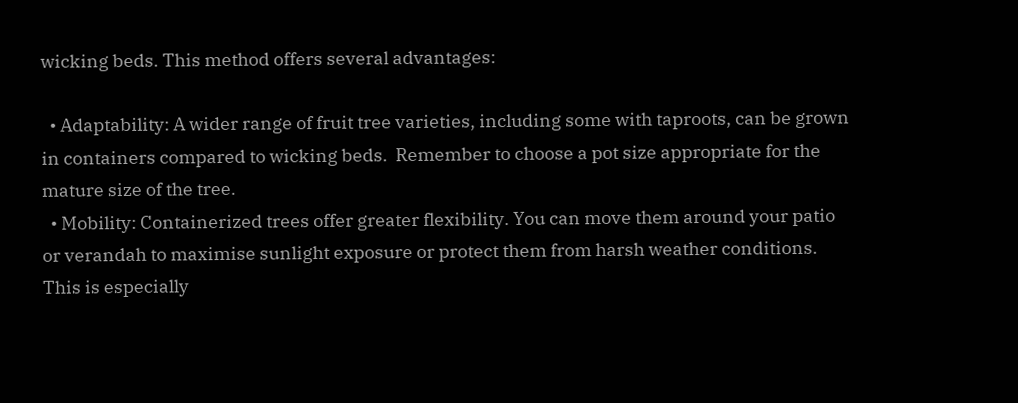wicking beds. This method offers several advantages:

  • Adaptability: A wider range of fruit tree varieties, including some with taproots, can be grown in containers compared to wicking beds.  Remember to choose a pot size appropriate for the mature size of the tree.
  • Mobility: Containerized trees offer greater flexibility. You can move them around your patio or verandah to maximise sunlight exposure or protect them from harsh weather conditions.  This is especially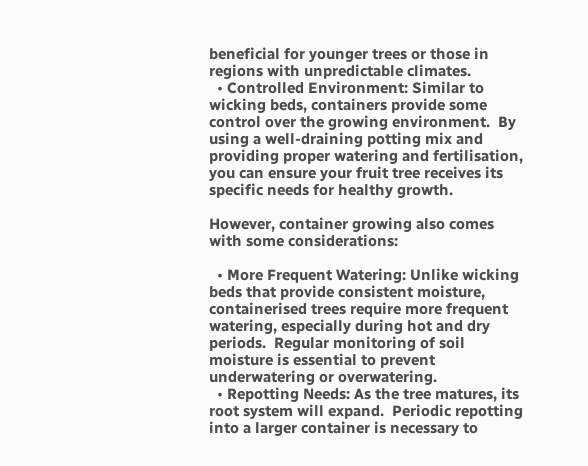beneficial for younger trees or those in regions with unpredictable climates.
  • Controlled Environment: Similar to wicking beds, containers provide some control over the growing environment.  By using a well-draining potting mix and providing proper watering and fertilisation, you can ensure your fruit tree receives its specific needs for healthy growth.

However, container growing also comes with some considerations:

  • More Frequent Watering: Unlike wicking beds that provide consistent moisture, containerised trees require more frequent watering, especially during hot and dry periods.  Regular monitoring of soil moisture is essential to prevent underwatering or overwatering.
  • Repotting Needs: As the tree matures, its root system will expand.  Periodic repotting into a larger container is necessary to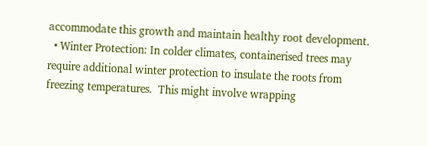accommodate this growth and maintain healthy root development.
  • Winter Protection: In colder climates, containerised trees may require additional winter protection to insulate the roots from freezing temperatures.  This might involve wrapping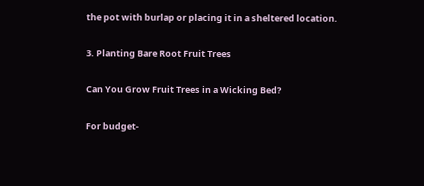the pot with burlap or placing it in a sheltered location.

3. Planting Bare Root Fruit Trees

Can You Grow Fruit Trees in a Wicking Bed?

For budget-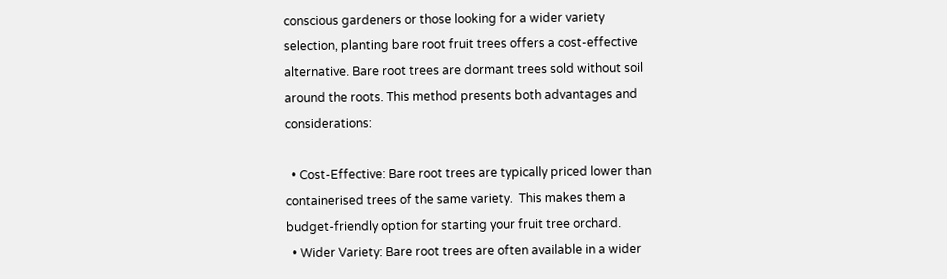conscious gardeners or those looking for a wider variety selection, planting bare root fruit trees offers a cost-effective alternative. Bare root trees are dormant trees sold without soil around the roots. This method presents both advantages and considerations:

  • Cost-Effective: Bare root trees are typically priced lower than containerised trees of the same variety.  This makes them a budget-friendly option for starting your fruit tree orchard.
  • Wider Variety: Bare root trees are often available in a wider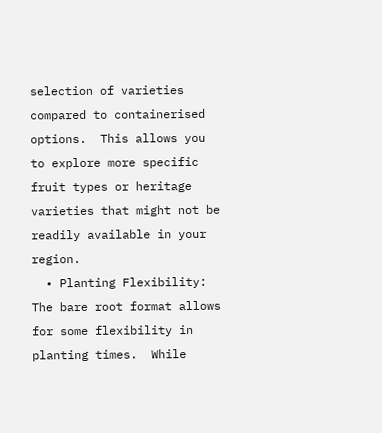selection of varieties compared to containerised options.  This allows you to explore more specific fruit types or heritage varieties that might not be readily available in your region.
  • Planting Flexibility: The bare root format allows for some flexibility in planting times.  While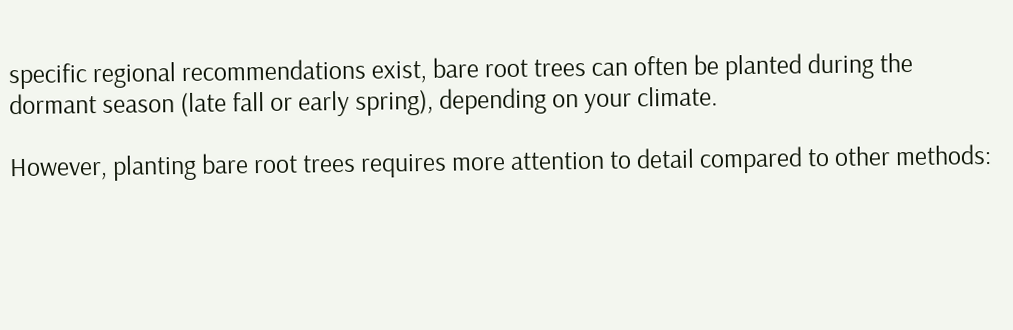specific regional recommendations exist, bare root trees can often be planted during the dormant season (late fall or early spring), depending on your climate.

However, planting bare root trees requires more attention to detail compared to other methods: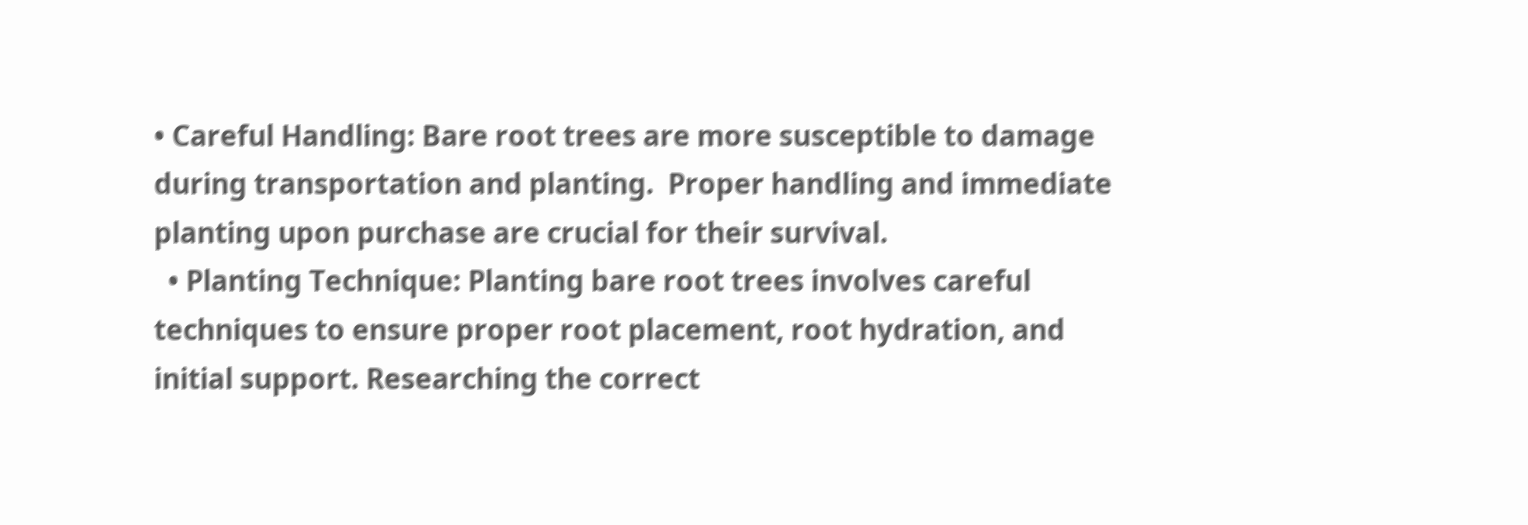• Careful Handling: Bare root trees are more susceptible to damage during transportation and planting.  Proper handling and immediate planting upon purchase are crucial for their survival.
  • Planting Technique: Planting bare root trees involves careful techniques to ensure proper root placement, root hydration, and initial support. Researching the correct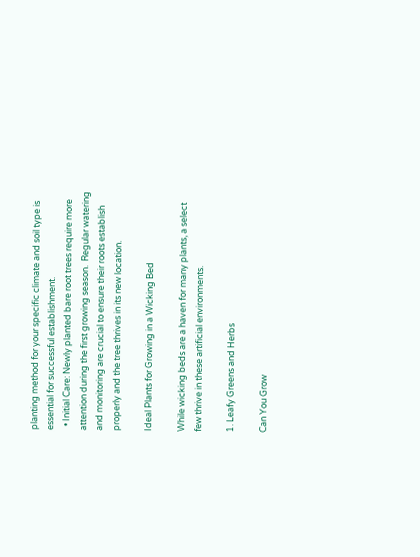planting method for your specific climate and soil type is essential for successful establishment.
  • Initial Care: Newly planted bare root trees require more attention during the first growing season.  Regular watering and monitoring are crucial to ensure their roots establish properly and the tree thrives in its new location.

Ideal Plants for Growing in a Wicking Bed

While wicking beds are a haven for many plants, a select few thrive in these artificial environments.

1. Leafy Greens and Herbs

Can You Grow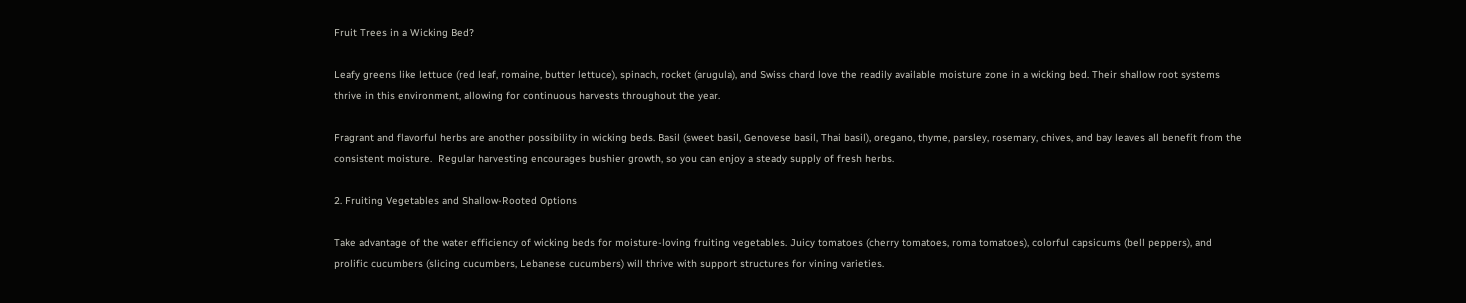Fruit Trees in a Wicking Bed?

Leafy greens like lettuce (red leaf, romaine, butter lettuce), spinach, rocket (arugula), and Swiss chard love the readily available moisture zone in a wicking bed. Their shallow root systems thrive in this environment, allowing for continuous harvests throughout the year.

Fragrant and flavorful herbs are another possibility in wicking beds. Basil (sweet basil, Genovese basil, Thai basil), oregano, thyme, parsley, rosemary, chives, and bay leaves all benefit from the consistent moisture.  Regular harvesting encourages bushier growth, so you can enjoy a steady supply of fresh herbs.

2. Fruiting Vegetables and Shallow-Rooted Options

Take advantage of the water efficiency of wicking beds for moisture-loving fruiting vegetables. Juicy tomatoes (cherry tomatoes, roma tomatoes), colorful capsicums (bell peppers), and prolific cucumbers (slicing cucumbers, Lebanese cucumbers) will thrive with support structures for vining varieties.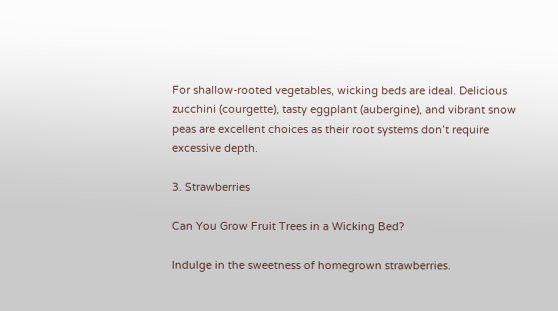For shallow-rooted vegetables, wicking beds are ideal. Delicious zucchini (courgette), tasty eggplant (aubergine), and vibrant snow peas are excellent choices as their root systems don’t require excessive depth.

3. Strawberries

Can You Grow Fruit Trees in a Wicking Bed?

Indulge in the sweetness of homegrown strawberries.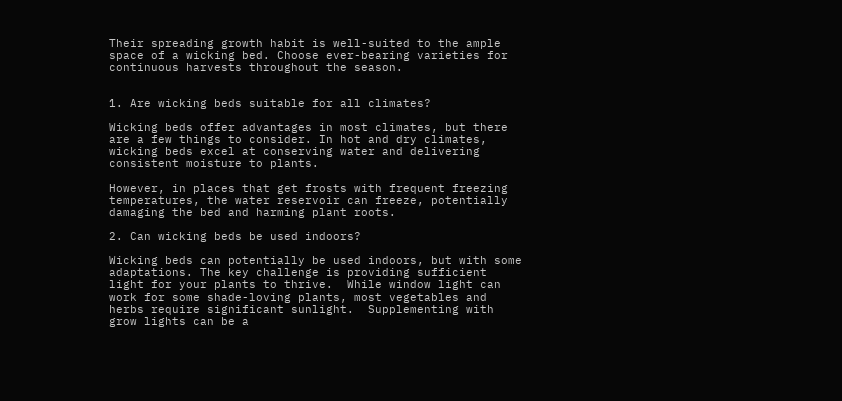Their spreading growth habit is well-suited to the ample space of a wicking bed. Choose ever-bearing varieties for continuous harvests throughout the season.


1. Are wicking beds suitable for all climates?

Wicking beds offer advantages in most climates, but there are a few things to consider. In hot and dry climates, wicking beds excel at conserving water and delivering consistent moisture to plants.

However, in places that get frosts with frequent freezing temperatures, the water reservoir can freeze, potentially damaging the bed and harming plant roots.

2. Can wicking beds be used indoors?

Wicking beds can potentially be used indoors, but with some adaptations. The key challenge is providing sufficient light for your plants to thrive.  While window light can work for some shade-loving plants, most vegetables and herbs require significant sunlight.  Supplementing with grow lights can be a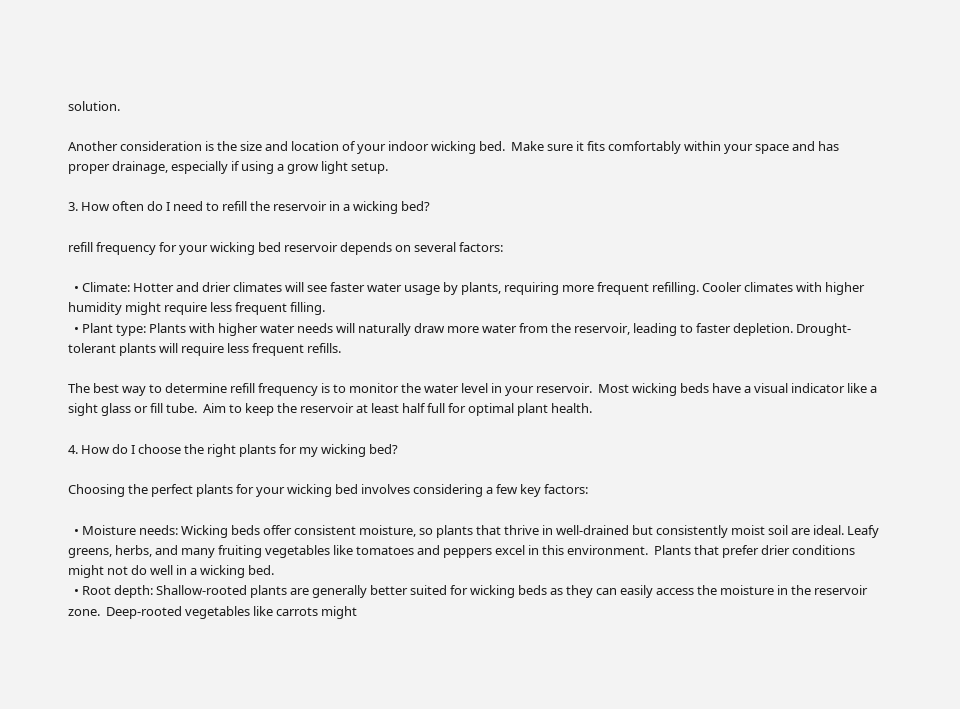solution.

Another consideration is the size and location of your indoor wicking bed.  Make sure it fits comfortably within your space and has proper drainage, especially if using a grow light setup.

3. How often do I need to refill the reservoir in a wicking bed?

refill frequency for your wicking bed reservoir depends on several factors:

  • Climate: Hotter and drier climates will see faster water usage by plants, requiring more frequent refilling. Cooler climates with higher humidity might require less frequent filling.
  • Plant type: Plants with higher water needs will naturally draw more water from the reservoir, leading to faster depletion. Drought-tolerant plants will require less frequent refills.

The best way to determine refill frequency is to monitor the water level in your reservoir.  Most wicking beds have a visual indicator like a sight glass or fill tube.  Aim to keep the reservoir at least half full for optimal plant health.

4. How do I choose the right plants for my wicking bed?

Choosing the perfect plants for your wicking bed involves considering a few key factors:

  • Moisture needs: Wicking beds offer consistent moisture, so plants that thrive in well-drained but consistently moist soil are ideal. Leafy greens, herbs, and many fruiting vegetables like tomatoes and peppers excel in this environment.  Plants that prefer drier conditions might not do well in a wicking bed.
  • Root depth: Shallow-rooted plants are generally better suited for wicking beds as they can easily access the moisture in the reservoir zone.  Deep-rooted vegetables like carrots might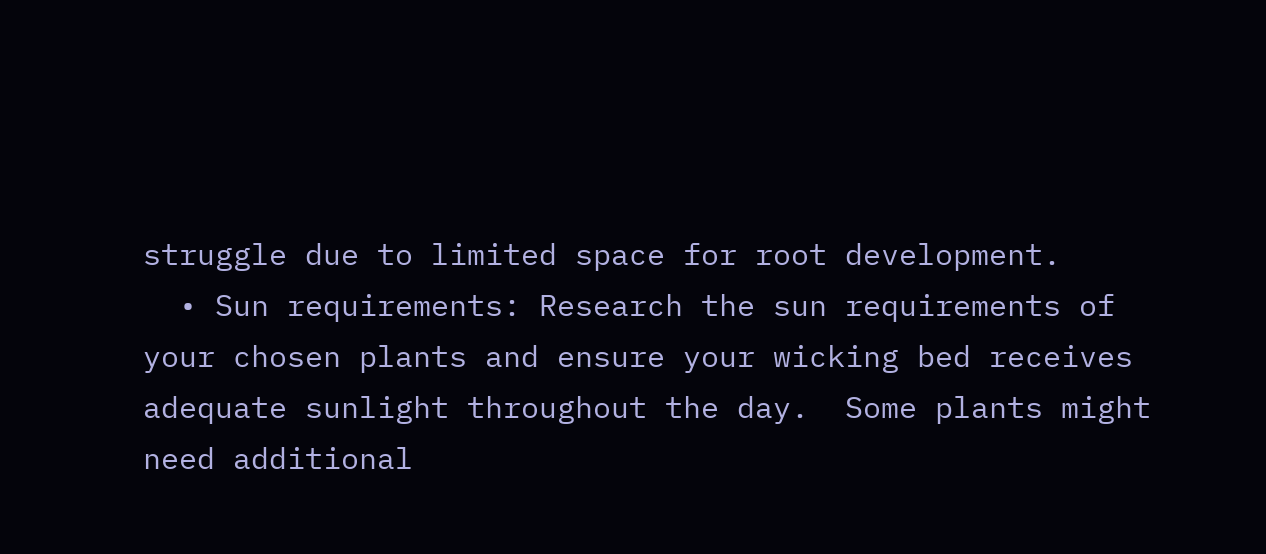struggle due to limited space for root development.
  • Sun requirements: Research the sun requirements of your chosen plants and ensure your wicking bed receives adequate sunlight throughout the day.  Some plants might need additional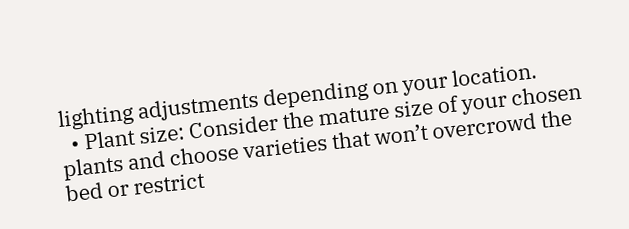lighting adjustments depending on your location.
  • Plant size: Consider the mature size of your chosen plants and choose varieties that won’t overcrowd the bed or restrict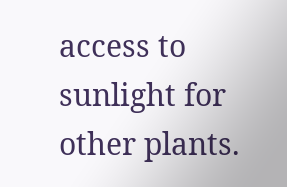access to sunlight for other plants.